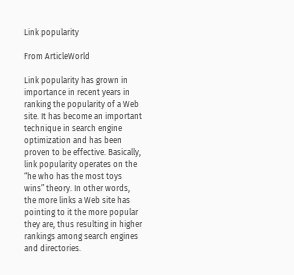Link popularity

From ArticleWorld

Link popularity has grown in importance in recent years in ranking the popularity of a Web site. It has become an important technique in search engine optimization and has been proven to be effective. Basically, link popularity operates on the “he who has the most toys wins” theory. In other words, the more links a Web site has pointing to it the more popular they are, thus resulting in higher rankings among search engines and directories.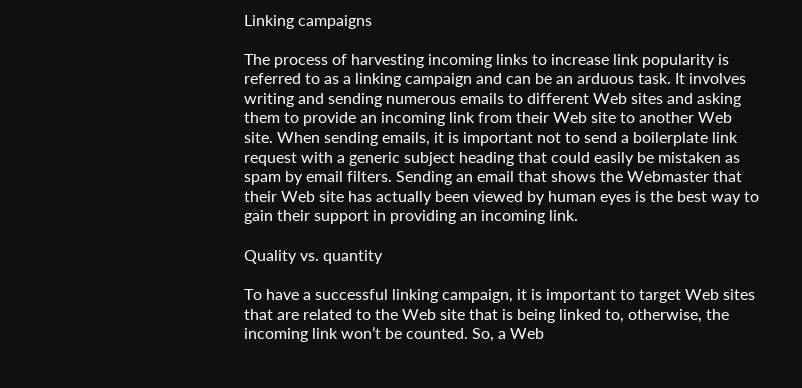Linking campaigns

The process of harvesting incoming links to increase link popularity is referred to as a linking campaign and can be an arduous task. It involves writing and sending numerous emails to different Web sites and asking them to provide an incoming link from their Web site to another Web site. When sending emails, it is important not to send a boilerplate link request with a generic subject heading that could easily be mistaken as spam by email filters. Sending an email that shows the Webmaster that their Web site has actually been viewed by human eyes is the best way to gain their support in providing an incoming link.

Quality vs. quantity

To have a successful linking campaign, it is important to target Web sites that are related to the Web site that is being linked to, otherwise, the incoming link won’t be counted. So, a Web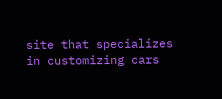site that specializes in customizing cars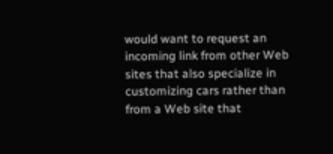would want to request an incoming link from other Web sites that also specialize in customizing cars rather than from a Web site that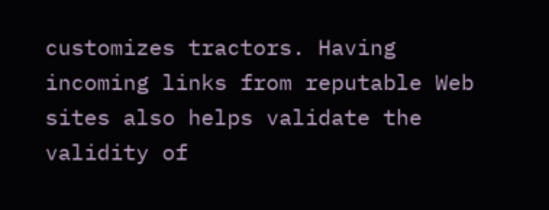customizes tractors. Having incoming links from reputable Web sites also helps validate the validity of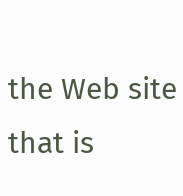the Web site that is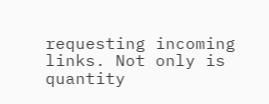requesting incoming links. Not only is quantity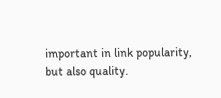important in link popularity, but also quality.